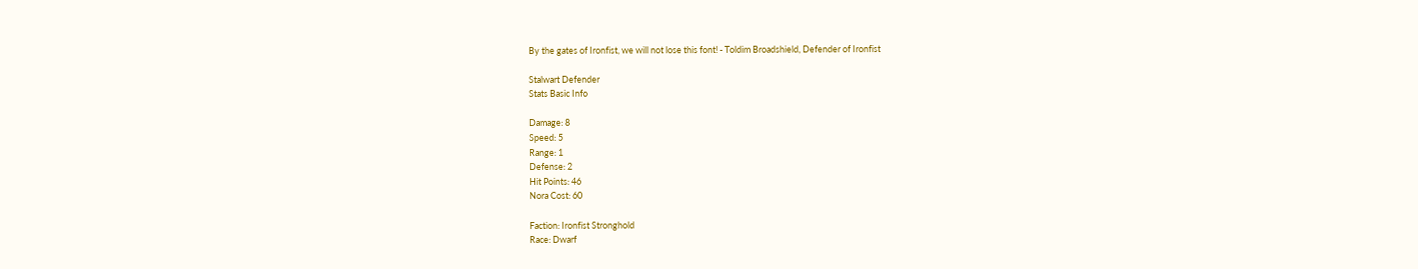By the gates of Ironfist, we will not lose this font! - Toldim Broadshield, Defender of Ironfist

Stalwart Defender
Stats Basic Info

Damage: 8
Speed: 5
Range: 1
Defense: 2
Hit Points: 46
Nora Cost: 60

Faction: Ironfist Stronghold
Race: Dwarf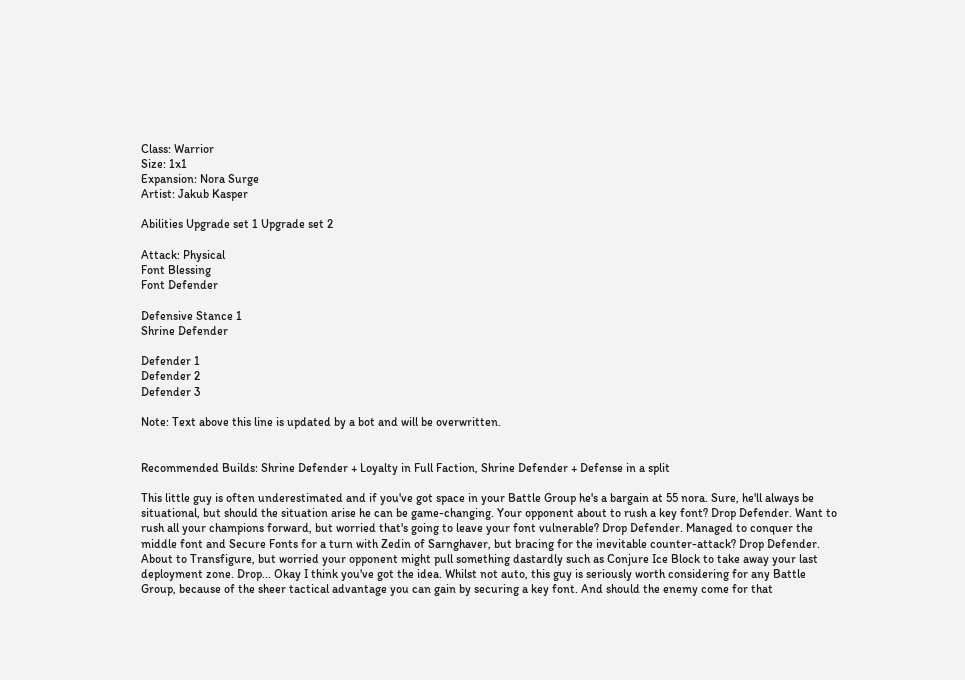Class: Warrior
Size: 1x1
Expansion: Nora Surge
Artist: Jakub Kasper

Abilities Upgrade set 1 Upgrade set 2

Attack: Physical
Font Blessing
Font Defender

Defensive Stance 1
Shrine Defender

Defender 1
Defender 2
Defender 3

Note: Text above this line is updated by a bot and will be overwritten.


Recommended Builds: Shrine Defender + Loyalty in Full Faction, Shrine Defender + Defense in a split

This little guy is often underestimated and if you've got space in your Battle Group he's a bargain at 55 nora. Sure, he'll always be situational, but should the situation arise he can be game-changing. Your opponent about to rush a key font? Drop Defender. Want to rush all your champions forward, but worried that's going to leave your font vulnerable? Drop Defender. Managed to conquer the middle font and Secure Fonts for a turn with Zedin of Sarnghaver, but bracing for the inevitable counter-attack? Drop Defender. About to Transfigure, but worried your opponent might pull something dastardly such as Conjure Ice Block to take away your last deployment zone. Drop... Okay I think you've got the idea. Whilst not auto, this guy is seriously worth considering for any Battle Group, because of the sheer tactical advantage you can gain by securing a key font. And should the enemy come for that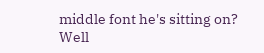middle font he's sitting on? Well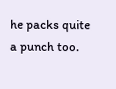he packs quite a punch too.